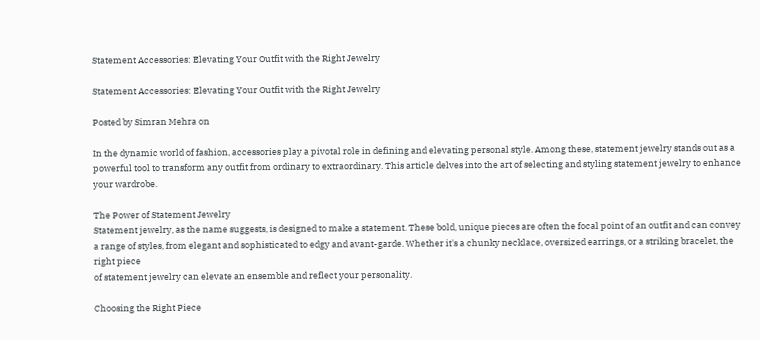Statement Accessories: Elevating Your Outfit with the Right Jewelry

Statement Accessories: Elevating Your Outfit with the Right Jewelry

Posted by Simran Mehra on

In the dynamic world of fashion, accessories play a pivotal role in defining and elevating personal style. Among these, statement jewelry stands out as a powerful tool to transform any outfit from ordinary to extraordinary. This article delves into the art of selecting and styling statement jewelry to enhance your wardrobe.

The Power of Statement Jewelry
Statement jewelry, as the name suggests, is designed to make a statement. These bold, unique pieces are often the focal point of an outfit and can convey a range of styles, from elegant and sophisticated to edgy and avant-garde. Whether it's a chunky necklace, oversized earrings, or a striking bracelet, the right piece
of statement jewelry can elevate an ensemble and reflect your personality.

Choosing the Right Piece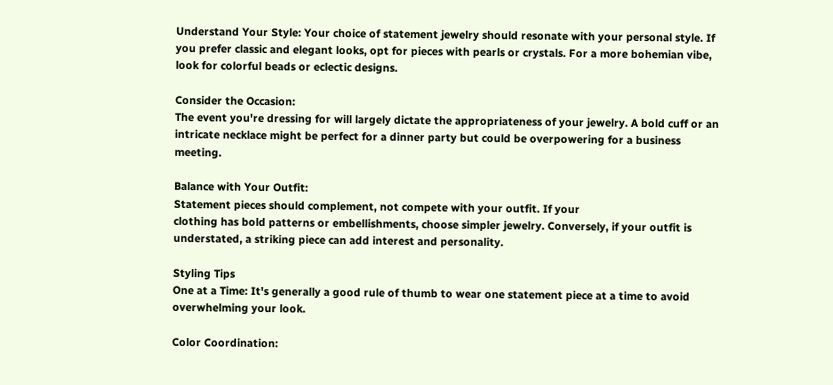Understand Your Style: Your choice of statement jewelry should resonate with your personal style. If you prefer classic and elegant looks, opt for pieces with pearls or crystals. For a more bohemian vibe, look for colorful beads or eclectic designs.

Consider the Occasion:
The event you're dressing for will largely dictate the appropriateness of your jewelry. A bold cuff or an intricate necklace might be perfect for a dinner party but could be overpowering for a business meeting.

Balance with Your Outfit:
Statement pieces should complement, not compete with your outfit. If your
clothing has bold patterns or embellishments, choose simpler jewelry. Conversely, if your outfit is understated, a striking piece can add interest and personality.

Styling Tips
One at a Time: It's generally a good rule of thumb to wear one statement piece at a time to avoid overwhelming your look.

Color Coordination: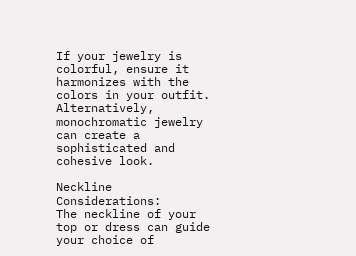If your jewelry is colorful, ensure it harmonizes with the colors in your outfit.
Alternatively, monochromatic jewelry can create a sophisticated and cohesive look.

Neckline Considerations:
The neckline of your top or dress can guide your choice of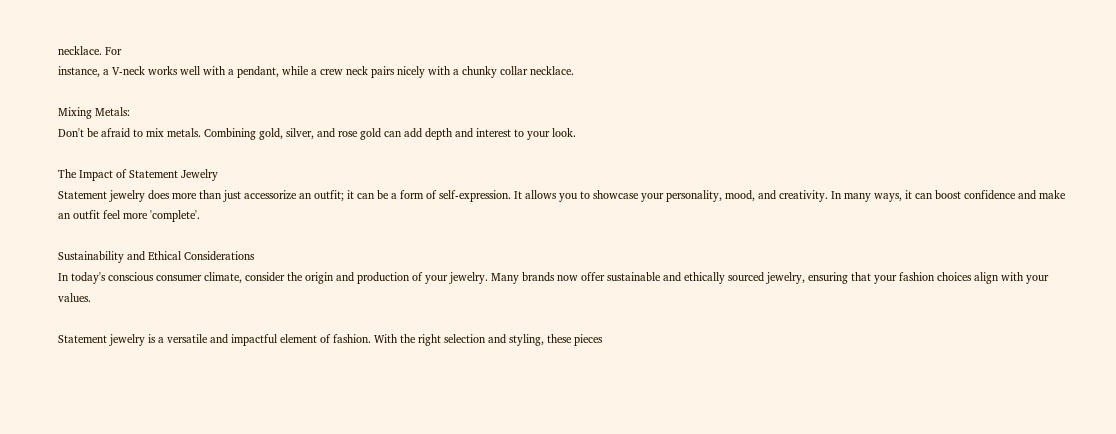necklace. For
instance, a V-neck works well with a pendant, while a crew neck pairs nicely with a chunky collar necklace.

Mixing Metals:
Don't be afraid to mix metals. Combining gold, silver, and rose gold can add depth and interest to your look.

The Impact of Statement Jewelry
Statement jewelry does more than just accessorize an outfit; it can be a form of self-expression. It allows you to showcase your personality, mood, and creativity. In many ways, it can boost confidence and make an outfit feel more 'complete'.

Sustainability and Ethical Considerations
In today's conscious consumer climate, consider the origin and production of your jewelry. Many brands now offer sustainable and ethically sourced jewelry, ensuring that your fashion choices align with your values.

Statement jewelry is a versatile and impactful element of fashion. With the right selection and styling, these pieces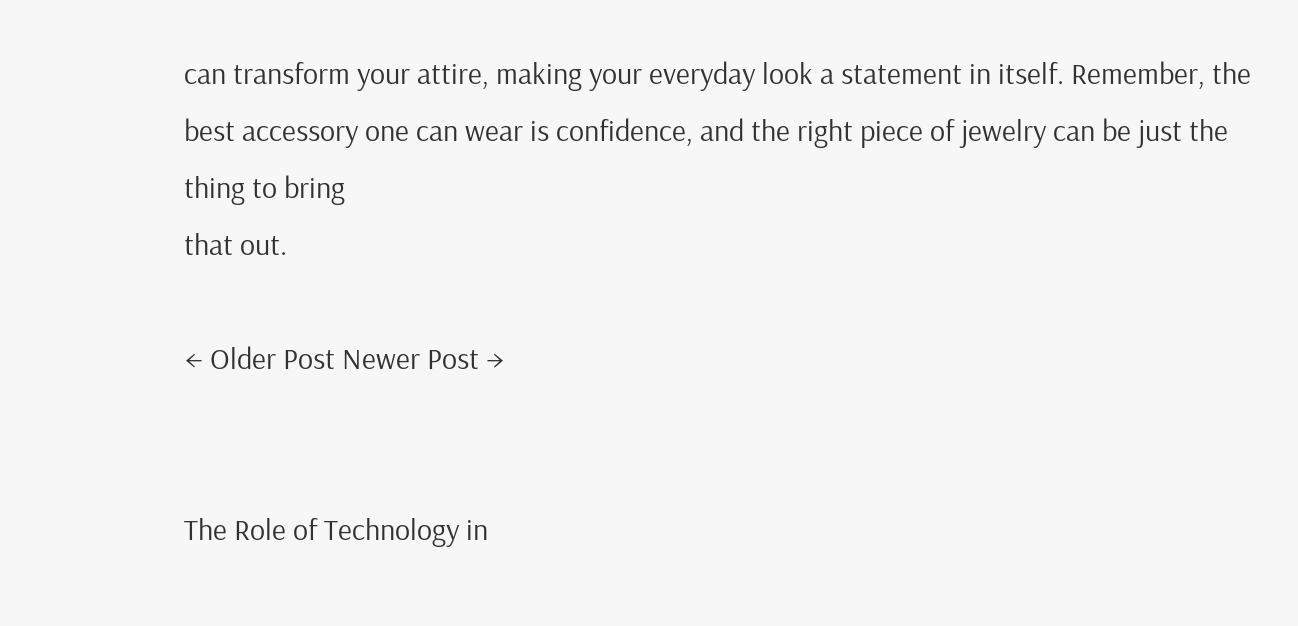can transform your attire, making your everyday look a statement in itself. Remember, the best accessory one can wear is confidence, and the right piece of jewelry can be just the thing to bring
that out.

← Older Post Newer Post →


The Role of Technology in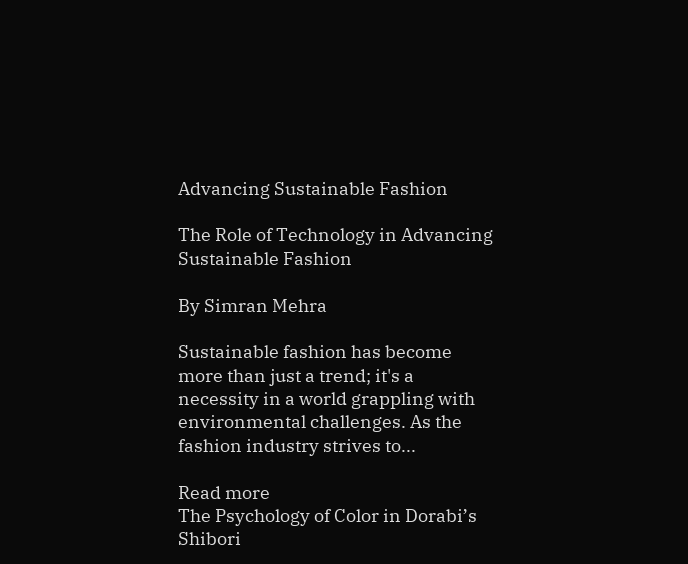Advancing Sustainable Fashion

The Role of Technology in Advancing Sustainable Fashion

By Simran Mehra

Sustainable fashion has become more than just a trend; it's a necessity in a world grappling with environmental challenges. As the fashion industry strives to...

Read more
The Psychology of Color in Dorabi’s Shibori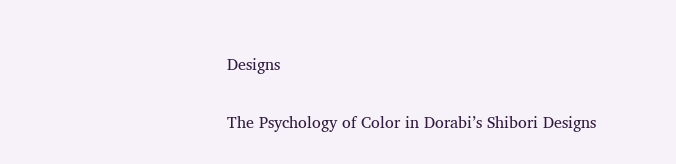Designs

The Psychology of Color in Dorabi’s Shibori Designs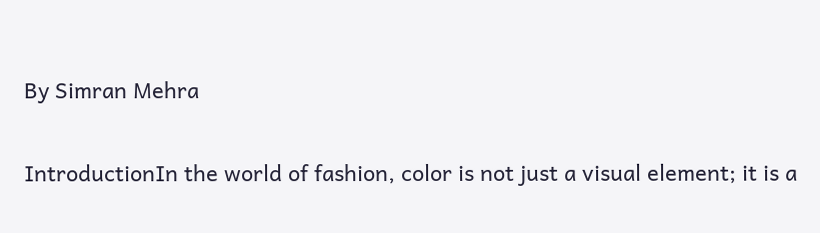By Simran Mehra

IntroductionIn the world of fashion, color is not just a visual element; it is a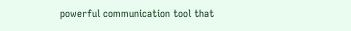powerful communication tool that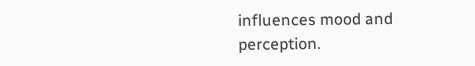influences mood and perception.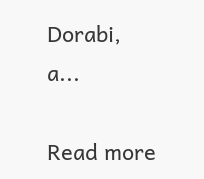Dorabi, a...

Read more